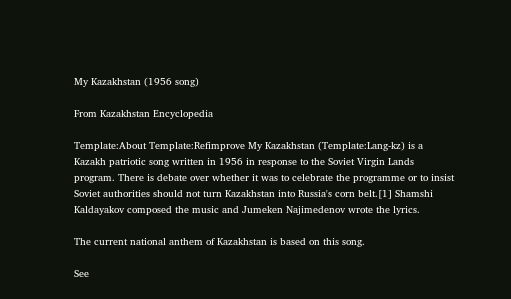My Kazakhstan (1956 song)

From Kazakhstan Encyclopedia

Template:About Template:Refimprove My Kazakhstan (Template:Lang-kz) is a Kazakh patriotic song written in 1956 in response to the Soviet Virgin Lands program. There is debate over whether it was to celebrate the programme or to insist Soviet authorities should not turn Kazakhstan into Russia's corn belt.[1] Shamshi Kaldayakov composed the music and Jumeken Najimedenov wrote the lyrics.

The current national anthem of Kazakhstan is based on this song.

See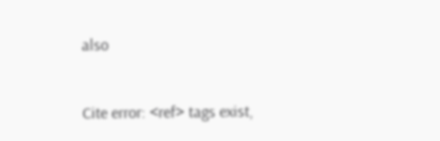also


Cite error: <ref> tags exist,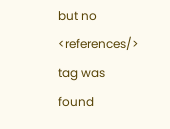but no <references/> tag was found